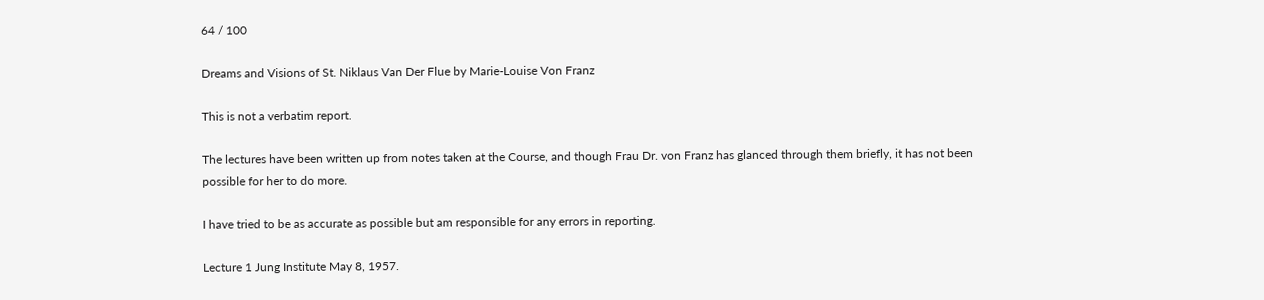64 / 100

Dreams and Visions of St. Niklaus Van Der Flue by Marie-Louise Von Franz

This is not a verbatim report.

The lectures have been written up from notes taken at the Course, and though Frau Dr. von Franz has glanced through them briefly, it has not been possible for her to do more.

I have tried to be as accurate as possible but am responsible for any errors in reporting.

Lecture 1 Jung Institute May 8, 1957.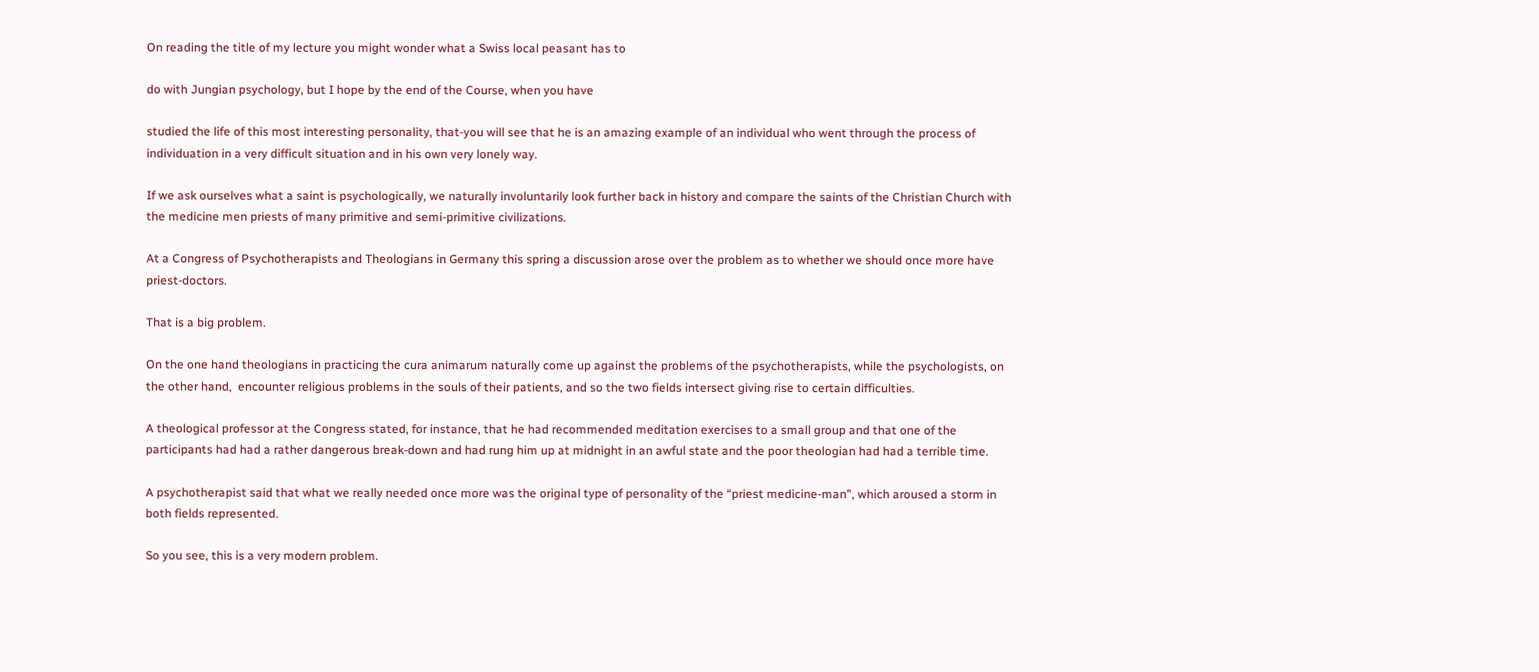On reading the title of my lecture you might wonder what a Swiss local peasant has to

do with Jungian psychology, but I hope by the end of the Course, when you have

studied the life of this most interesting personality, that-you will see that he is an amazing example of an individual who went through the process of individuation in a very difficult situation and in his own very lonely way.

If we ask ourselves what a saint is psychologically, we naturally involuntarily look further back in history and compare the saints of the Christian Church with the medicine men priests of many primitive and semi-primitive civilizations.

At a Congress of Psychotherapists and Theologians in Germany this spring a discussion arose over the problem as to whether we should once more have priest-doctors.

That is a big problem.

On the one hand theologians in practicing the cura animarum naturally come up against the problems of the psychotherapists, while the psychologists, on the other hand,  encounter religious problems in the souls of their patients, and so the two fields intersect giving rise to certain difficulties.

A theological professor at the Congress stated, for instance, that he had recommended meditation exercises to a small group and that one of the participants had had a rather dangerous break-down and had rung him up at midnight in an awful state and the poor theologian had had a terrible time.

A psychotherapist said that what we really needed once more was the original type of personality of the “priest medicine-man”, which aroused a storm in both fields represented.

So you see, this is a very modern problem.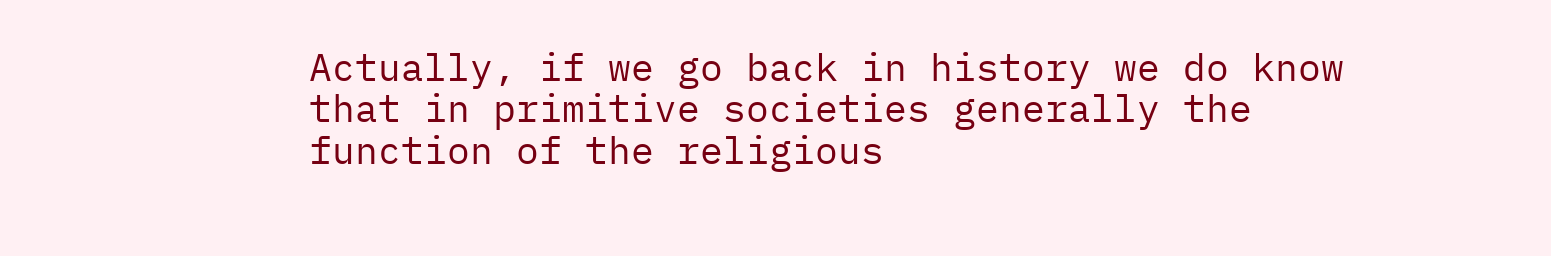Actually, if we go back in history we do know that in primitive societies generally the function of the religious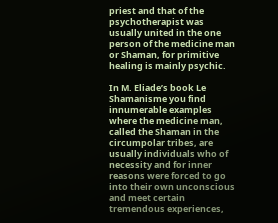priest and that of the psychotherapist was usually united in the one person of the medicine man or Shaman, for primitive healing is mainly psychic.

In M. Eliade’s book Le Shamanisme you find innumerable examples where the medicine man, called the Shaman in the circumpolar tribes, are usually individuals who of necessity and for inner reasons were forced to go into their own unconscious and meet certain tremendous experiences,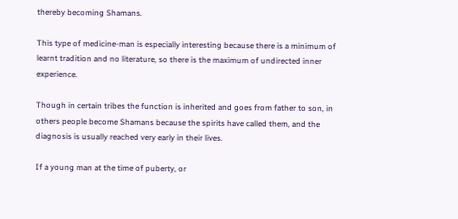thereby becoming Shamans.

This type of medicine-man is especially interesting because there is a minimum of learnt tradition and no literature, so there is the maximum of undirected inner experience.

Though in certain tribes the function is inherited and goes from father to son, in others people become Shamans because the spirits have called them, and the diagnosis is usually reached very early in their lives.

If a young man at the time of puberty, or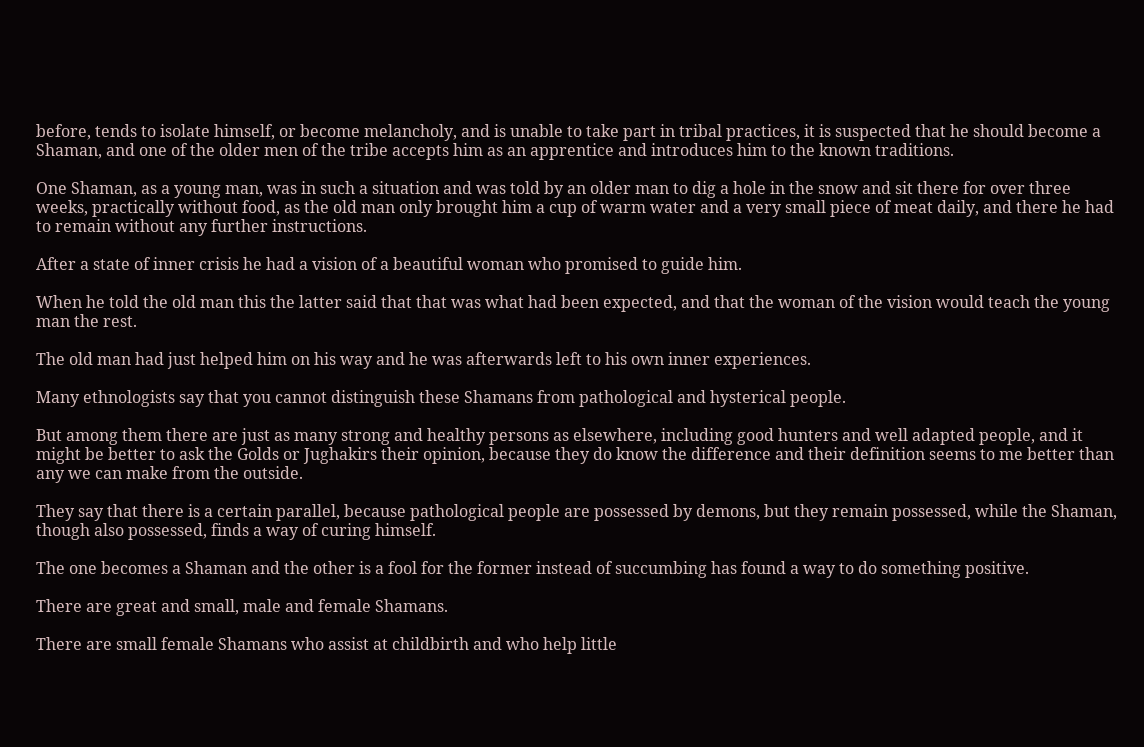before, tends to isolate himself, or become melancholy, and is unable to take part in tribal practices, it is suspected that he should become a Shaman, and one of the older men of the tribe accepts him as an apprentice and introduces him to the known traditions.

One Shaman, as a young man, was in such a situation and was told by an older man to dig a hole in the snow and sit there for over three weeks, practically without food, as the old man only brought him a cup of warm water and a very small piece of meat daily, and there he had to remain without any further instructions.

After a state of inner crisis he had a vision of a beautiful woman who promised to guide him.

When he told the old man this the latter said that that was what had been expected, and that the woman of the vision would teach the young man the rest.

The old man had just helped him on his way and he was afterwards left to his own inner experiences.

Many ethnologists say that you cannot distinguish these Shamans from pathological and hysterical people.

But among them there are just as many strong and healthy persons as elsewhere, including good hunters and well adapted people, and it might be better to ask the Golds or Jughakirs their opinion, because they do know the difference and their definition seems to me better than any we can make from the outside.

They say that there is a certain parallel, because pathological people are possessed by demons, but they remain possessed, while the Shaman, though also possessed, finds a way of curing himself.

The one becomes a Shaman and the other is a fool for the former instead of succumbing has found a way to do something positive.

There are great and small, male and female Shamans.

There are small female Shamans who assist at childbirth and who help little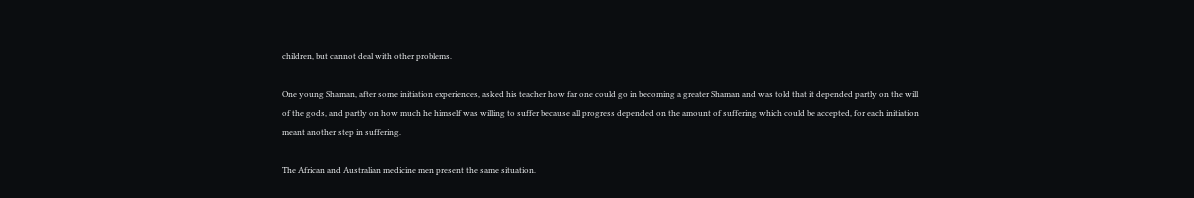children, but cannot deal with other problems.

One young Shaman, after some initiation experiences, asked his teacher how far one could go in becoming a greater Shaman and was told that it depended partly on the will of the gods, and partly on how much he himself was willing to suffer because all progress depended on the amount of suffering which could be accepted, for each initiation meant another step in suffering.

The African and Australian medicine men present the same situation.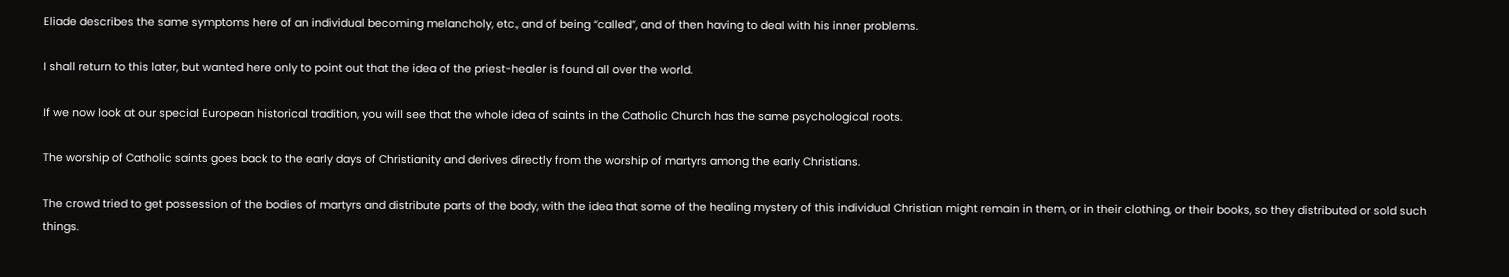Eliade describes the same symptoms here of an individual becoming melancholy, etc., and of being “called”, and of then having to deal with his inner problems.

I shall return to this later, but wanted here only to point out that the idea of the priest-healer is found all over the world.

If we now look at our special European historical tradition, you will see that the whole idea of saints in the Catholic Church has the same psychological roots.

The worship of Catholic saints goes back to the early days of Christianity and derives directly from the worship of martyrs among the early Christians.

The crowd tried to get possession of the bodies of martyrs and distribute parts of the body, with the idea that some of the healing mystery of this individual Christian might remain in them, or in their clothing, or their books, so they distributed or sold such things.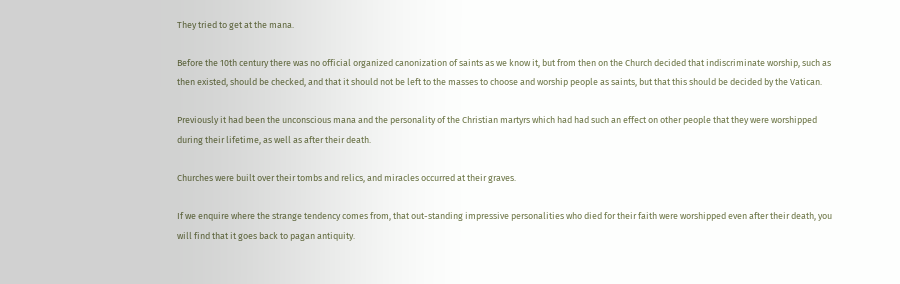They tried to get at the mana.

Before the 10th century there was no official organized canonization of saints as we know it, but from then on the Church decided that indiscriminate worship, such as then existed, should be checked, and that it should not be left to the masses to choose and worship people as saints, but that this should be decided by the Vatican.

Previously it had been the unconscious mana and the personality of the Christian martyrs which had had such an effect on other people that they were worshipped during their lifetime, as well as after their death.

Churches were built over their tombs and relics, and miracles occurred at their graves.

If we enquire where the strange tendency comes from, that out-standing impressive personalities who died for their faith were worshipped even after their death, you will find that it goes back to pagan antiquity.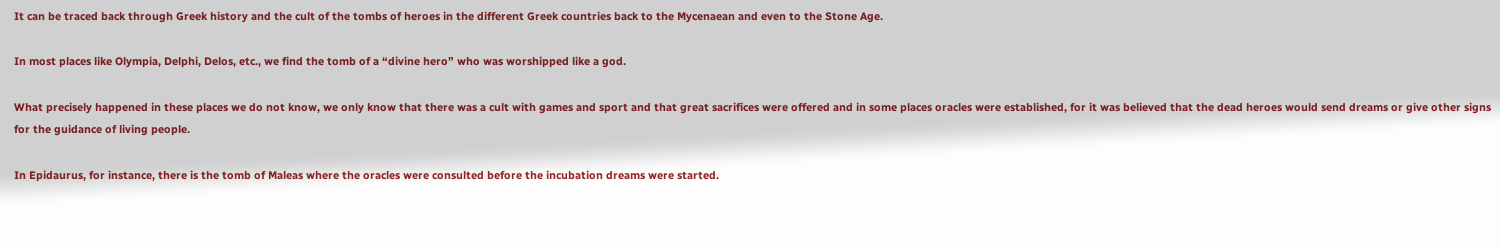It can be traced back through Greek history and the cult of the tombs of heroes in the different Greek countries back to the Mycenaean and even to the Stone Age.

In most places like Olympia, Delphi, Delos, etc., we find the tomb of a “divine hero” who was worshipped like a god.

What precisely happened in these places we do not know, we only know that there was a cult with games and sport and that great sacrifices were offered and in some places oracles were established, for it was believed that the dead heroes would send dreams or give other signs for the guidance of living people.

In Epidaurus, for instance, there is the tomb of Maleas where the oracles were consulted before the incubation dreams were started.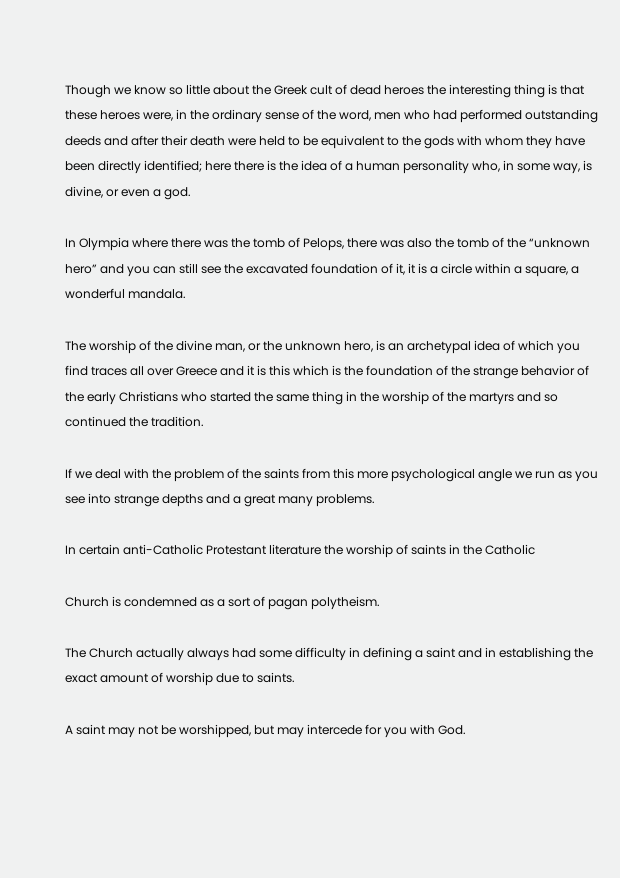Though we know so little about the Greek cult of dead heroes the interesting thing is that these heroes were, in the ordinary sense of the word, men who had performed outstanding deeds and after their death were held to be equivalent to the gods with whom they have been directly identified; here there is the idea of a human personality who, in some way, is divine, or even a god.

In Olympia where there was the tomb of Pelops, there was also the tomb of the “unknown hero” and you can still see the excavated foundation of it, it is a circle within a square, a wonderful mandala.

The worship of the divine man, or the unknown hero, is an archetypal idea of which you find traces all over Greece and it is this which is the foundation of the strange behavior of the early Christians who started the same thing in the worship of the martyrs and so continued the tradition.

If we deal with the problem of the saints from this more psychological angle we run as you see into strange depths and a great many problems.

In certain anti-Catholic Protestant literature the worship of saints in the Catholic

Church is condemned as a sort of pagan polytheism.

The Church actually always had some difficulty in defining a saint and in establishing the exact amount of worship due to saints.

A saint may not be worshipped, but may intercede for you with God.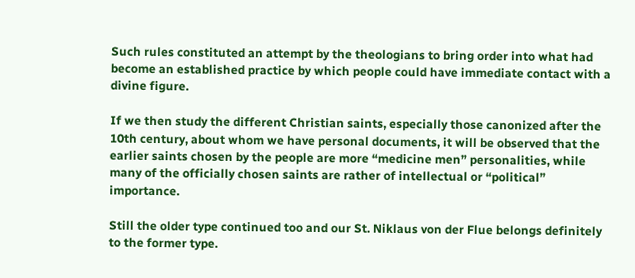Such rules constituted an attempt by the theologians to bring order into what had become an established practice by which people could have immediate contact with a divine figure.

If we then study the different Christian saints, especially those canonized after the 10th century, about whom we have personal documents, it will be observed that the earlier saints chosen by the people are more “medicine men” personalities, while many of the officially chosen saints are rather of intellectual or “political” importance.

Still the older type continued too and our St. Niklaus von der Flue belongs definitely to the former type.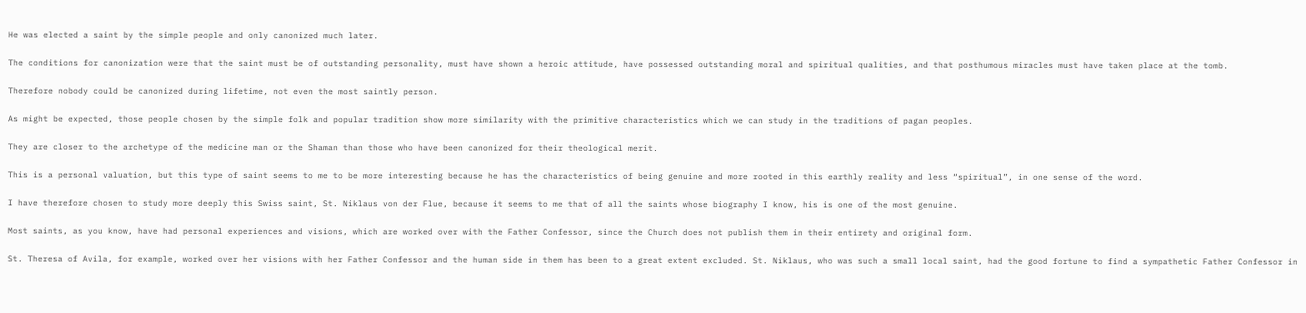He was elected a saint by the simple people and only canonized much later.

The conditions for canonization were that the saint must be of outstanding personality, must have shown a heroic attitude, have possessed outstanding moral and spiritual qualities, and that posthumous miracles must have taken place at the tomb.

Therefore nobody could be canonized during lifetime, not even the most saintly person.

As might be expected, those people chosen by the simple folk and popular tradition show more similarity with the primitive characteristics which we can study in the traditions of pagan peoples.

They are closer to the archetype of the medicine man or the Shaman than those who have been canonized for their theological merit.

This is a personal valuation, but this type of saint seems to me to be more interesting because he has the characteristics of being genuine and more rooted in this earthly reality and less “spiritual”, in one sense of the word.

I have therefore chosen to study more deeply this Swiss saint, St. Niklaus von der Flue, because it seems to me that of all the saints whose biography I know, his is one of the most genuine.

Most saints, as you know, have had personal experiences and visions, which are worked over with the Father Confessor, since the Church does not publish them in their entirety and original form.

St. Theresa of Avila, for example, worked over her visions with her Father Confessor and the human side in them has been to a great extent excluded. St. Niklaus, who was such a small local saint, had the good fortune to find a sympathetic Father Confessor in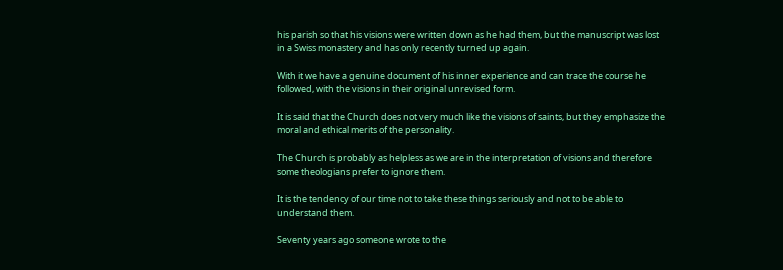his parish so that his visions were written down as he had them, but the manuscript was lost in a Swiss monastery and has only recently turned up again.

With it we have a genuine document of his inner experience and can trace the course he followed, with the visions in their original unrevised form.

It is said that the Church does not very much like the visions of saints, but they emphasize the moral and ethical merits of the personality.

The Church is probably as helpless as we are in the interpretation of visions and therefore some theologians prefer to ignore them.

It is the tendency of our time not to take these things seriously and not to be able to understand them.

Seventy years ago someone wrote to the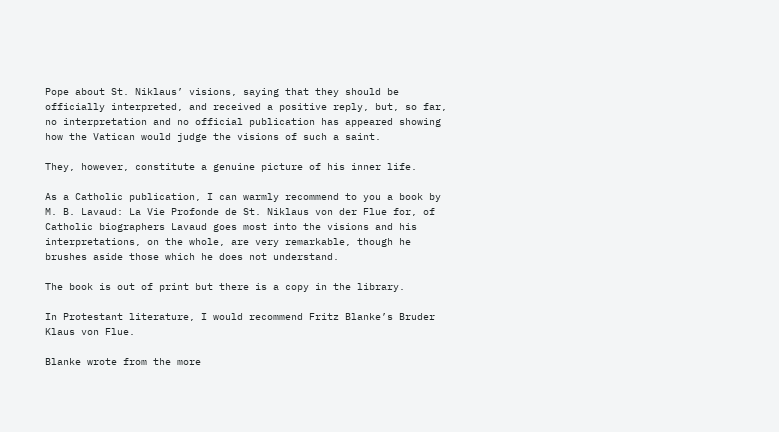Pope about St. Niklaus’ visions, saying that they should be officially interpreted, and received a positive reply, but, so far, no interpretation and no official publication has appeared showing how the Vatican would judge the visions of such a saint.

They, however, constitute a genuine picture of his inner life.

As a Catholic publication, I can warmly recommend to you a book by M. B. Lavaud: La Vie Profonde de St. Niklaus von der Flue for, of Catholic biographers Lavaud goes most into the visions and his interpretations, on the whole, are very remarkable, though he brushes aside those which he does not understand.

The book is out of print but there is a copy in the library.

In Protestant literature, I would recommend Fritz Blanke’s Bruder Klaus von Flue.

Blanke wrote from the more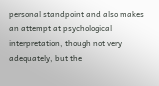personal standpoint and also makes an attempt at psychological interpretation, though not very adequately, but the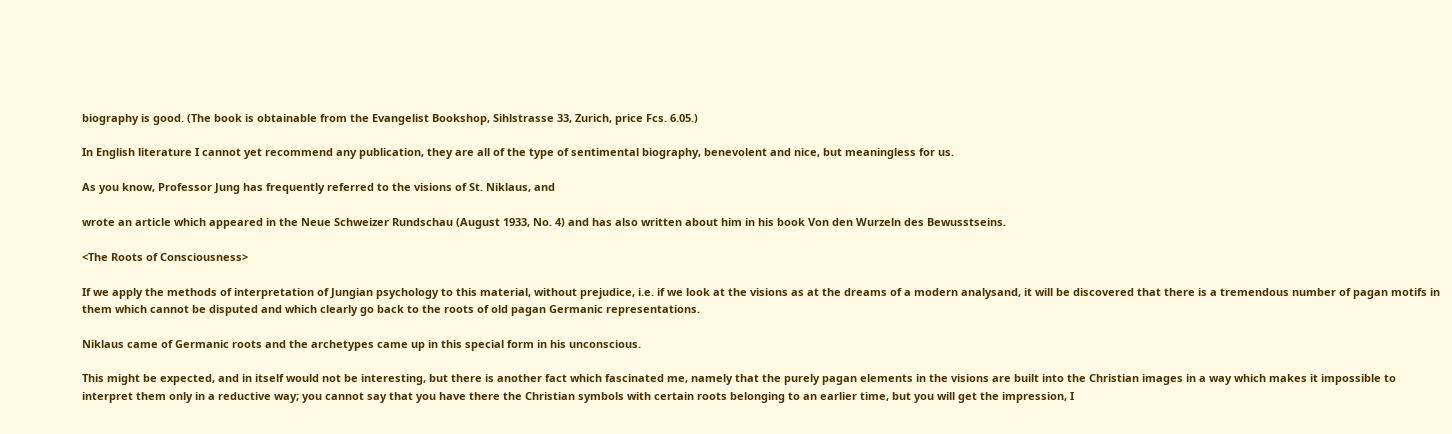biography is good. (The book is obtainable from the Evangelist Bookshop, Sihlstrasse 33, Zurich, price Fcs. 6.05.)

In English literature I cannot yet recommend any publication, they are all of the type of sentimental biography, benevolent and nice, but meaningless for us.

As you know, Professor Jung has frequently referred to the visions of St. Niklaus, and

wrote an article which appeared in the Neue Schweizer Rundschau (August 1933, No. 4) and has also written about him in his book Von den Wurzeln des Bewusstseins.

<The Roots of Consciousness>

If we apply the methods of interpretation of Jungian psychology to this material, without prejudice, i.e. if we look at the visions as at the dreams of a modern analysand, it will be discovered that there is a tremendous number of pagan motifs in them which cannot be disputed and which clearly go back to the roots of old pagan Germanic representations.

Niklaus came of Germanic roots and the archetypes came up in this special form in his unconscious.

This might be expected, and in itself would not be interesting, but there is another fact which fascinated me, namely that the purely pagan elements in the visions are built into the Christian images in a way which makes it impossible to interpret them only in a reductive way; you cannot say that you have there the Christian symbols with certain roots belonging to an earlier time, but you will get the impression, I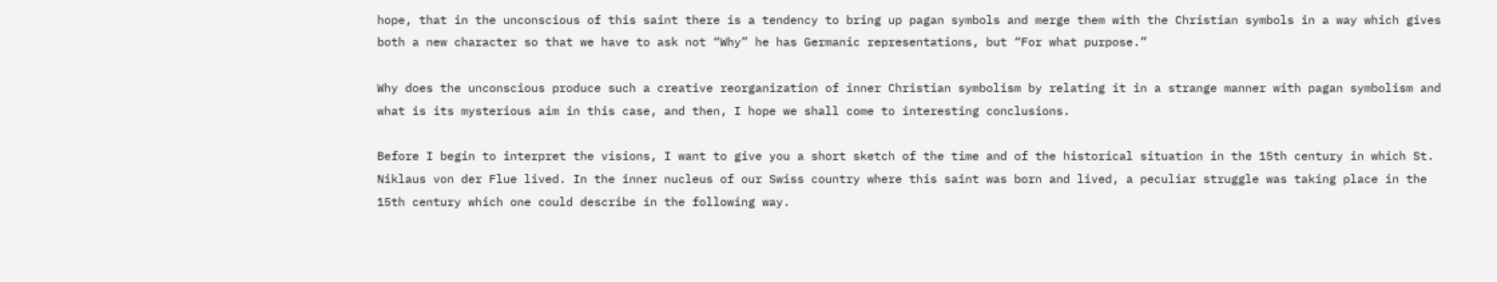hope, that in the unconscious of this saint there is a tendency to bring up pagan symbols and merge them with the Christian symbols in a way which gives both a new character so that we have to ask not “Why” he has Germanic representations, but “For what purpose.”

Why does the unconscious produce such a creative reorganization of inner Christian symbolism by relating it in a strange manner with pagan symbolism and what is its mysterious aim in this case, and then, I hope we shall come to interesting conclusions.

Before I begin to interpret the visions, I want to give you a short sketch of the time and of the historical situation in the 15th century in which St. Niklaus von der Flue lived. In the inner nucleus of our Swiss country where this saint was born and lived, a peculiar struggle was taking place in the 15th century which one could describe in the following way.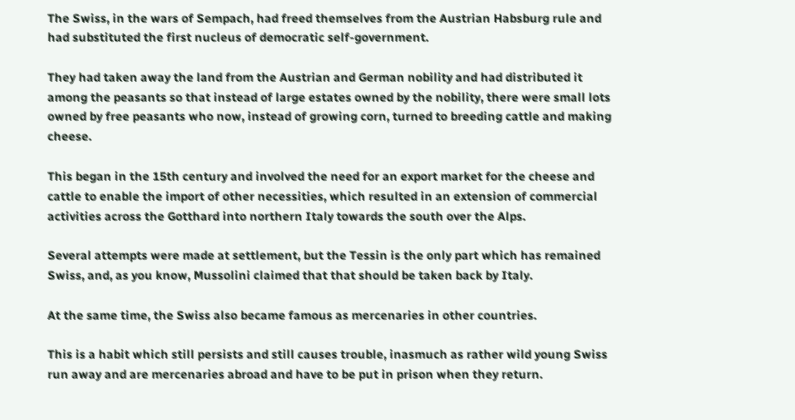The Swiss, in the wars of Sempach, had freed themselves from the Austrian Habsburg rule and had substituted the first nucleus of democratic self-government.

They had taken away the land from the Austrian and German nobility and had distributed it among the peasants so that instead of large estates owned by the nobility, there were small lots owned by free peasants who now, instead of growing corn, turned to breeding cattle and making cheese.

This began in the 15th century and involved the need for an export market for the cheese and cattle to enable the import of other necessities, which resulted in an extension of commercial activities across the Gotthard into northern Italy towards the south over the Alps.

Several attempts were made at settlement, but the Tessin is the only part which has remained Swiss, and, as you know, Mussolini claimed that that should be taken back by Italy.

At the same time, the Swiss also became famous as mercenaries in other countries.

This is a habit which still persists and still causes trouble, inasmuch as rather wild young Swiss run away and are mercenaries abroad and have to be put in prison when they return.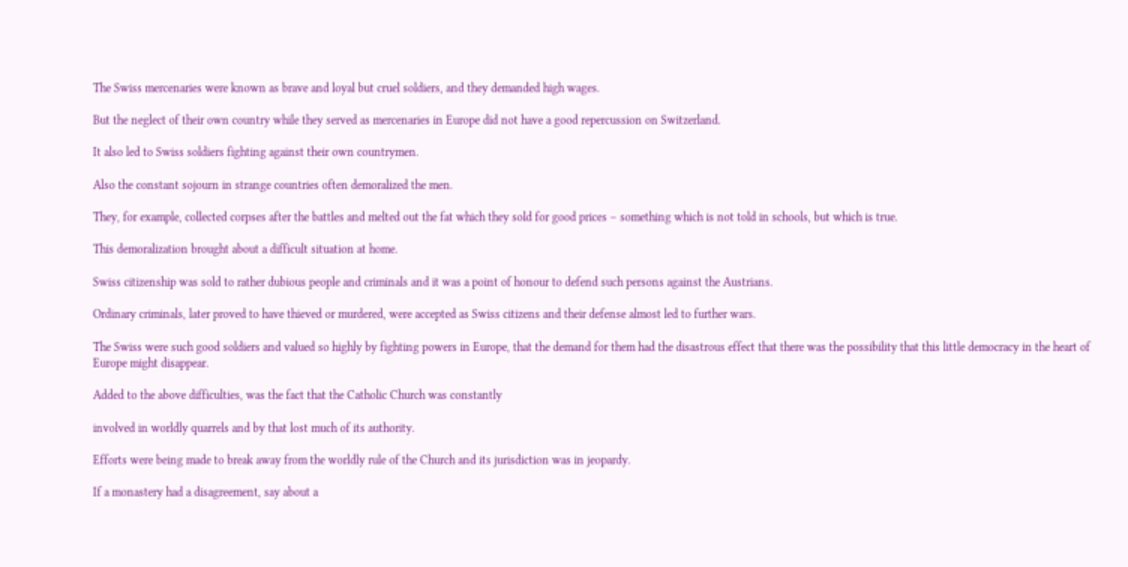The Swiss mercenaries were known as brave and loyal but cruel soldiers, and they demanded high wages.

But the neglect of their own country while they served as mercenaries in Europe did not have a good repercussion on Switzerland.

It also led to Swiss soldiers fighting against their own countrymen.

Also the constant sojourn in strange countries often demoralized the men.

They, for example, collected corpses after the battles and melted out the fat which they sold for good prices – something which is not told in schools, but which is true.

This demoralization brought about a difficult situation at home.

Swiss citizenship was sold to rather dubious people and criminals and it was a point of honour to defend such persons against the Austrians.

Ordinary criminals, later proved to have thieved or murdered, were accepted as Swiss citizens and their defense almost led to further wars.

The Swiss were such good soldiers and valued so highly by fighting powers in Europe, that the demand for them had the disastrous effect that there was the possibility that this little democracy in the heart of Europe might disappear.

Added to the above difficulties, was the fact that the Catholic Church was constantly

involved in worldly quarrels and by that lost much of its authority.

Efforts were being made to break away from the worldly rule of the Church and its jurisdiction was in jeopardy.

If a monastery had a disagreement, say about a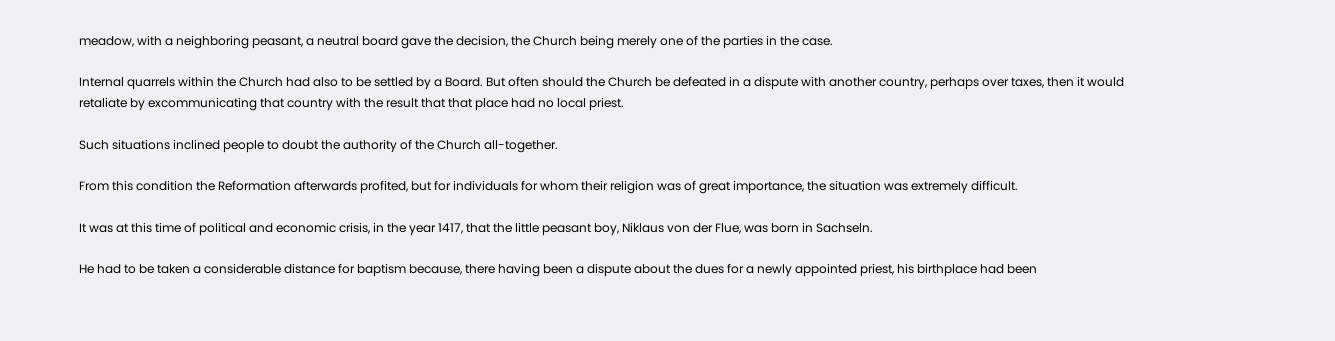meadow, with a neighboring peasant, a neutral board gave the decision, the Church being merely one of the parties in the case.

Internal quarrels within the Church had also to be settled by a Board. But often should the Church be defeated in a dispute with another country, perhaps over taxes, then it would retaliate by excommunicating that country with the result that that place had no local priest.

Such situations inclined people to doubt the authority of the Church all-together.

From this condition the Reformation afterwards profited, but for individuals for whom their religion was of great importance, the situation was extremely difficult.

It was at this time of political and economic crisis, in the year 1417, that the little peasant boy, Niklaus von der Flue, was born in Sachseln.

He had to be taken a considerable distance for baptism because, there having been a dispute about the dues for a newly appointed priest, his birthplace had been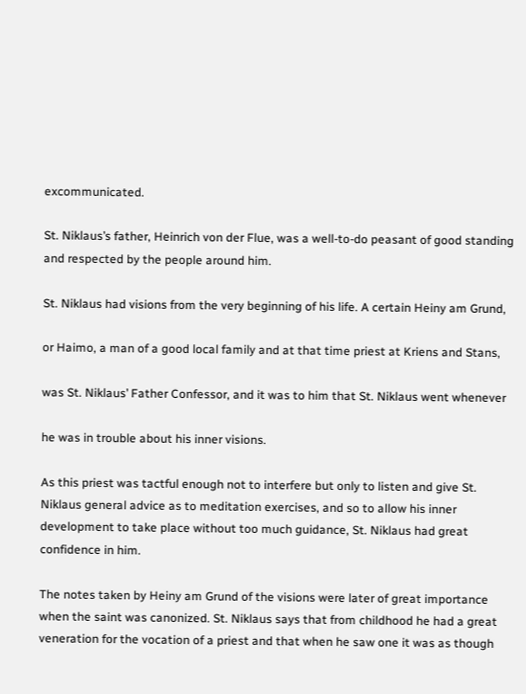excommunicated.

St. Niklaus’s father, Heinrich von der Flue, was a well-to-do peasant of good standing and respected by the people around him.

St. Niklaus had visions from the very beginning of his life. A certain Heiny am Grund,

or Haimo, a man of a good local family and at that time priest at Kriens and Stans,

was St. Niklaus’ Father Confessor, and it was to him that St. Niklaus went whenever

he was in trouble about his inner visions.

As this priest was tactful enough not to interfere but only to listen and give St. Niklaus general advice as to meditation exercises, and so to allow his inner development to take place without too much guidance, St. Niklaus had great confidence in him.

The notes taken by Heiny am Grund of the visions were later of great importance when the saint was canonized. St. Niklaus says that from childhood he had a great veneration for the vocation of a priest and that when he saw one it was as though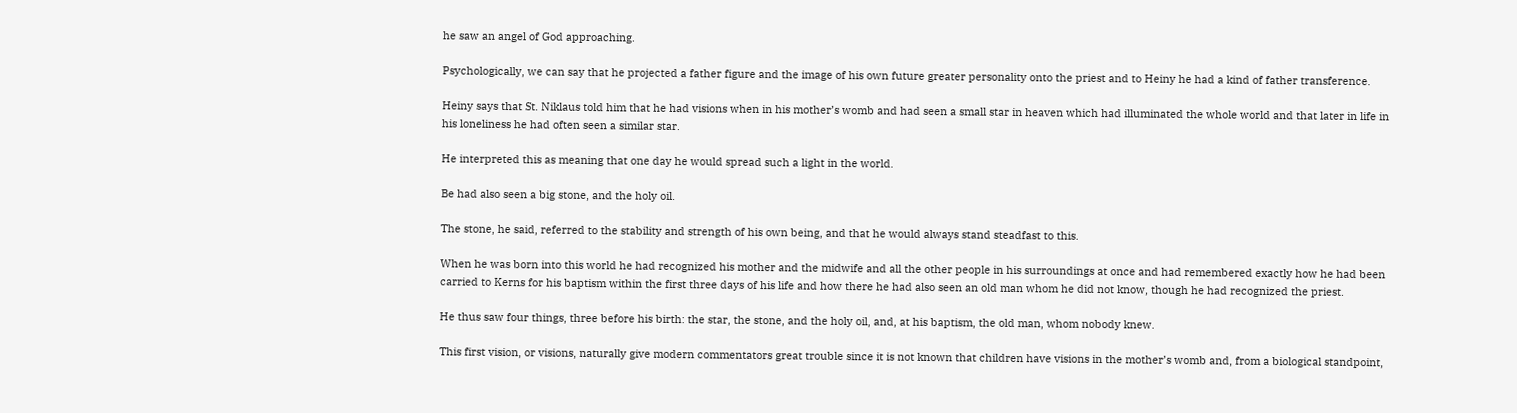he saw an angel of God approaching.

Psychologically, we can say that he projected a father figure and the image of his own future greater personality onto the priest and to Heiny he had a kind of father transference.

Heiny says that St. Niklaus told him that he had visions when in his mother’s womb and had seen a small star in heaven which had illuminated the whole world and that later in life in his loneliness he had often seen a similar star.

He interpreted this as meaning that one day he would spread such a light in the world.

Be had also seen a big stone, and the holy oil.

The stone, he said, referred to the stability and strength of his own being, and that he would always stand steadfast to this.

When he was born into this world he had recognized his mother and the midwife and all the other people in his surroundings at once and had remembered exactly how he had been carried to Kerns for his baptism within the first three days of his life and how there he had also seen an old man whom he did not know, though he had recognized the priest.

He thus saw four things, three before his birth: the star, the stone, and the holy oil, and, at his baptism, the old man, whom nobody knew.

This first vision, or visions, naturally give modern commentators great trouble since it is not known that children have visions in the mother’s womb and, from a biological standpoint,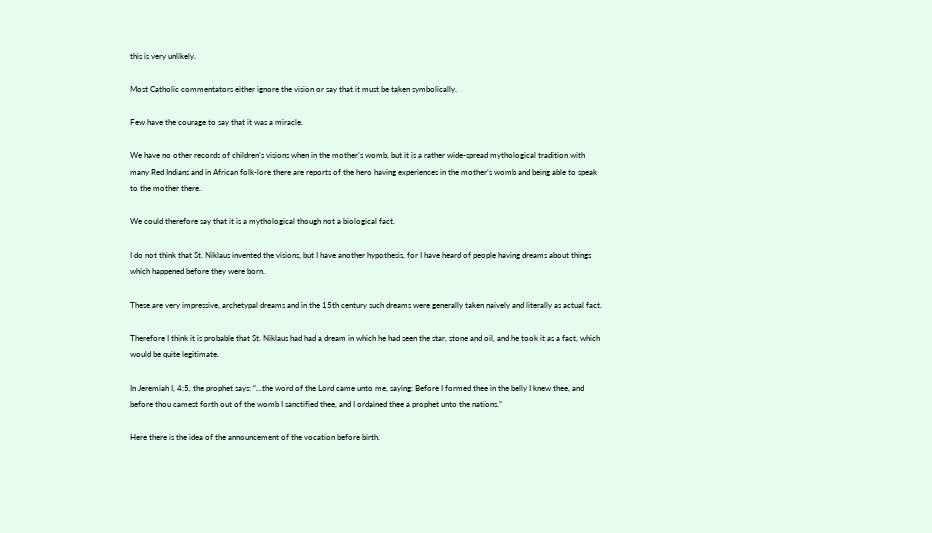this is very unlikely.

Most Catholic commentators either ignore the vision or say that it must be taken symbolically.

Few have the courage to say that it was a miracle.

We have no other records of children’s visions when in the mother’s womb, but it is a rather wide-spread mythological tradition with many Red Indians and in African folk-lore there are reports of the hero having experiences in the mother’s womb and being able to speak to the mother there.

We could therefore say that it is a mythological though not a biological fact.

I do not think that St. Niklaus invented the visions, but I have another hypothesis, for I have heard of people having dreams about things which happened before they were born.

These are very impressive, archetypal dreams and in the 15th century such dreams were generally taken naively and literally as actual fact.

Therefore I think it is probable that St. Niklaus had had a dream in which he had seen the star, stone and oil, and he took it as a fact, which would be quite legitimate.

In Jeremiah I, 4:5, the prophet says: “…the word of the Lord came unto me, saying: Before I formed thee in the belly I knew thee, and before thou camest forth out of the womb I sanctified thee, and I ordained thee a prophet unto the nations.”

Here there is the idea of the announcement of the vocation before birth.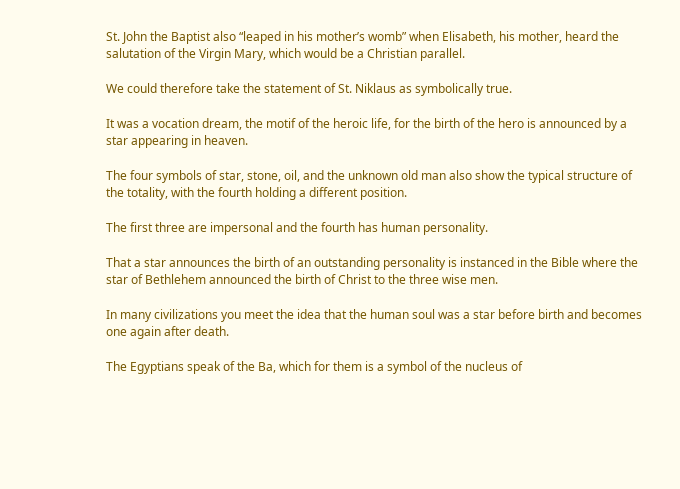St. John the Baptist also “leaped in his mother’s womb” when Elisabeth, his mother, heard the salutation of the Virgin Mary, which would be a Christian parallel.

We could therefore take the statement of St. Niklaus as symbolically true.

It was a vocation dream, the motif of the heroic life, for the birth of the hero is announced by a star appearing in heaven.

The four symbols of star, stone, oil, and the unknown old man also show the typical structure of the totality, with the fourth holding a different position.

The first three are impersonal and the fourth has human personality.

That a star announces the birth of an outstanding personality is instanced in the Bible where the star of Bethlehem announced the birth of Christ to the three wise men.

In many civilizations you meet the idea that the human soul was a star before birth and becomes one again after death.

The Egyptians speak of the Ba, which for them is a symbol of the nucleus of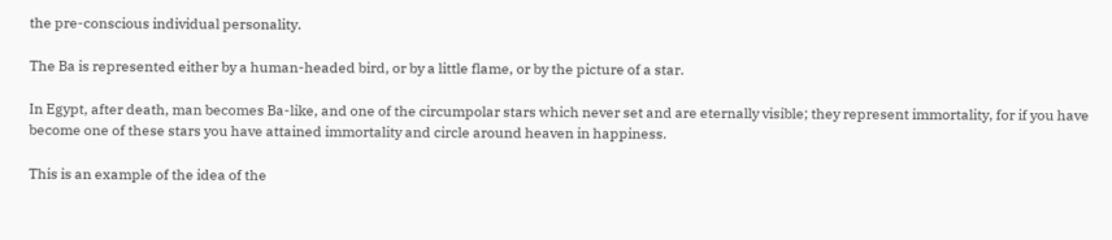the pre-conscious individual personality.

The Ba is represented either by a human-headed bird, or by a little flame, or by the picture of a star.

In Egypt, after death, man becomes Ba-like, and one of the circumpolar stars which never set and are eternally visible; they represent immortality, for if you have become one of these stars you have attained immortality and circle around heaven in happiness.

This is an example of the idea of the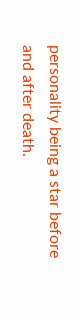personality being a star before and after death.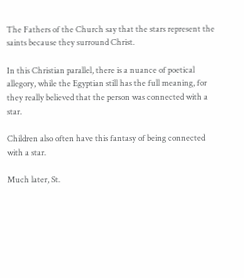The Fathers of the Church say that the stars represent the saints because they surround Christ.

In this Christian parallel, there is a nuance of poetical allegory, while the Egyptian still has the full meaning, for they really believed that the person was connected with a star.

Children also often have this fantasy of being connected with a star.

Much later, St.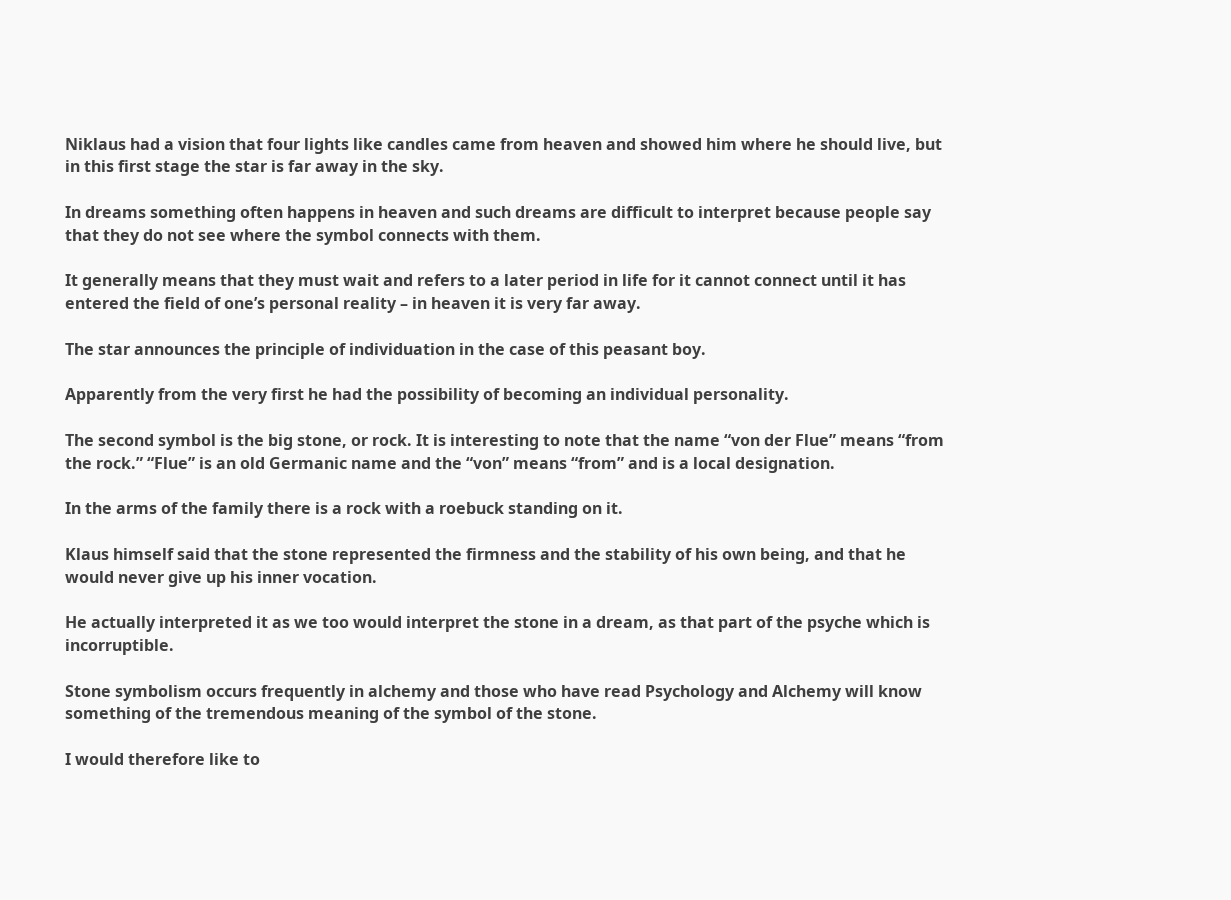Niklaus had a vision that four lights like candles came from heaven and showed him where he should live, but in this first stage the star is far away in the sky.

In dreams something often happens in heaven and such dreams are difficult to interpret because people say that they do not see where the symbol connects with them.

It generally means that they must wait and refers to a later period in life for it cannot connect until it has entered the field of one’s personal reality – in heaven it is very far away.

The star announces the principle of individuation in the case of this peasant boy.

Apparently from the very first he had the possibility of becoming an individual personality.

The second symbol is the big stone, or rock. It is interesting to note that the name “von der Flue” means “from the rock.” “Flue” is an old Germanic name and the “von” means “from” and is a local designation.

In the arms of the family there is a rock with a roebuck standing on it.

Klaus himself said that the stone represented the firmness and the stability of his own being, and that he would never give up his inner vocation.

He actually interpreted it as we too would interpret the stone in a dream, as that part of the psyche which is incorruptible.

Stone symbolism occurs frequently in alchemy and those who have read Psychology and Alchemy will know something of the tremendous meaning of the symbol of the stone.

I would therefore like to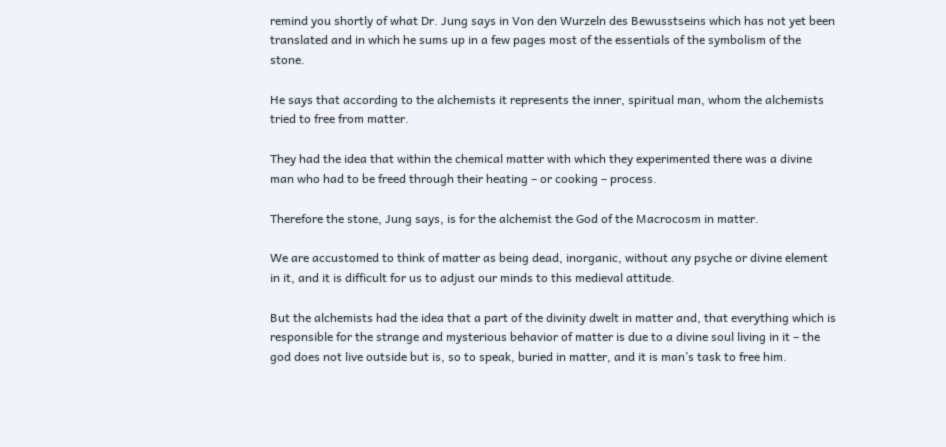remind you shortly of what Dr. Jung says in Von den Wurzeln des Bewusstseins which has not yet been translated and in which he sums up in a few pages most of the essentials of the symbolism of the stone.

He says that according to the alchemists it represents the inner, spiritual man, whom the alchemists tried to free from matter.

They had the idea that within the chemical matter with which they experimented there was a divine man who had to be freed through their heating – or cooking – process.

Therefore the stone, Jung says, is for the alchemist the God of the Macrocosm in matter.

We are accustomed to think of matter as being dead, inorganic, without any psyche or divine element in it, and it is difficult for us to adjust our minds to this medieval attitude.

But the alchemists had the idea that a part of the divinity dwelt in matter and, that everything which is responsible for the strange and mysterious behavior of matter is due to a divine soul living in it – the god does not live outside but is, so to speak, buried in matter, and it is man’s task to free him.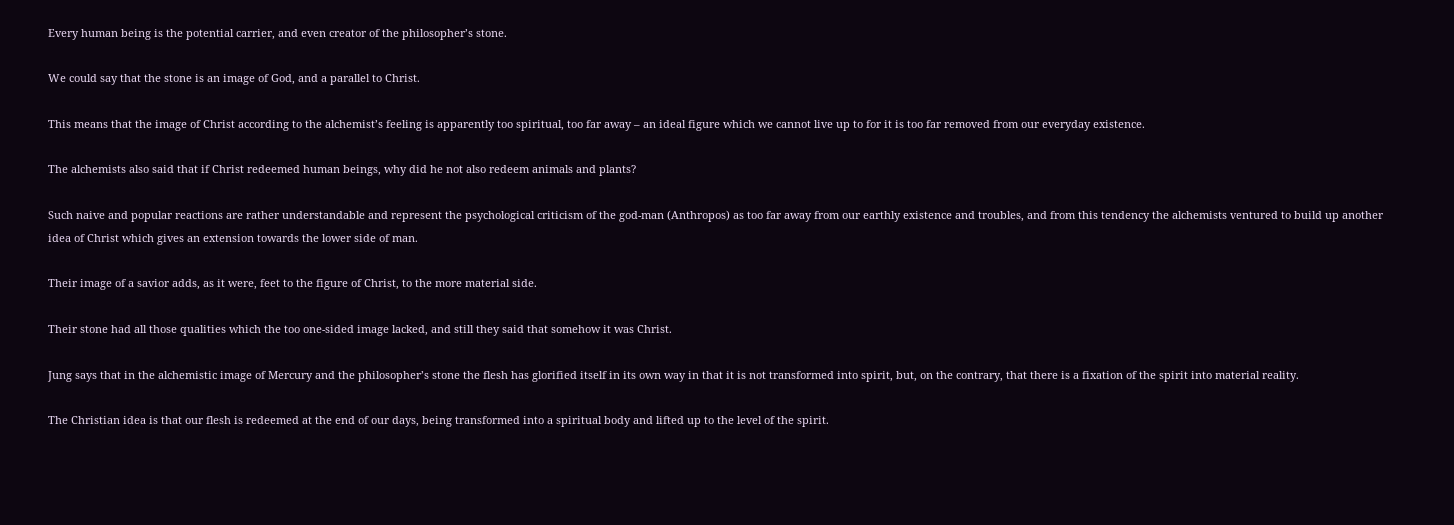Every human being is the potential carrier, and even creator of the philosopher’s stone.

We could say that the stone is an image of God, and a parallel to Christ.

This means that the image of Christ according to the alchemist’s feeling is apparently too spiritual, too far away – an ideal figure which we cannot live up to for it is too far removed from our everyday existence.

The alchemists also said that if Christ redeemed human beings, why did he not also redeem animals and plants?

Such naive and popular reactions are rather understandable and represent the psychological criticism of the god-man (Anthropos) as too far away from our earthly existence and troubles, and from this tendency the alchemists ventured to build up another idea of Christ which gives an extension towards the lower side of man.

Their image of a savior adds, as it were, feet to the figure of Christ, to the more material side.

Their stone had all those qualities which the too one-sided image lacked, and still they said that somehow it was Christ.

Jung says that in the alchemistic image of Mercury and the philosopher’s stone the flesh has glorified itself in its own way in that it is not transformed into spirit, but, on the contrary, that there is a fixation of the spirit into material reality.

The Christian idea is that our flesh is redeemed at the end of our days, being transformed into a spiritual body and lifted up to the level of the spirit.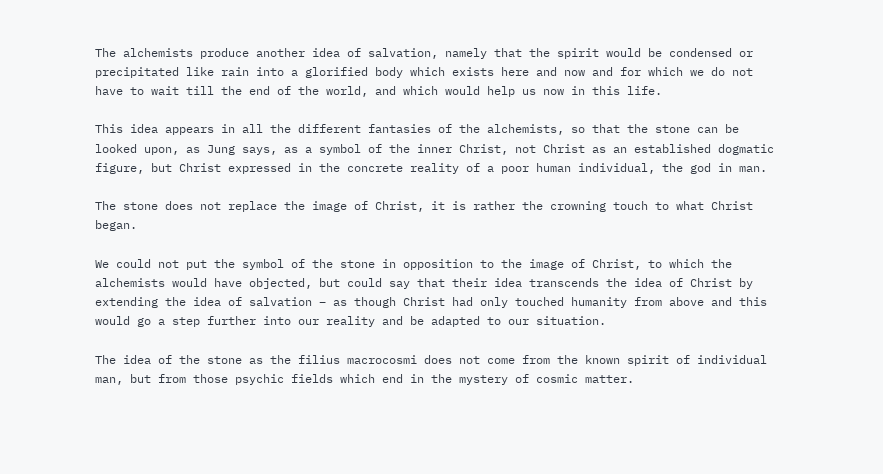The alchemists produce another idea of salvation, namely that the spirit would be condensed or precipitated like rain into a glorified body which exists here and now and for which we do not have to wait till the end of the world, and which would help us now in this life.

This idea appears in all the different fantasies of the alchemists, so that the stone can be looked upon, as Jung says, as a symbol of the inner Christ, not Christ as an established dogmatic figure, but Christ expressed in the concrete reality of a poor human individual, the god in man.

The stone does not replace the image of Christ, it is rather the crowning touch to what Christ began.

We could not put the symbol of the stone in opposition to the image of Christ, to which the alchemists would have objected, but could say that their idea transcends the idea of Christ by extending the idea of salvation – as though Christ had only touched humanity from above and this would go a step further into our reality and be adapted to our situation.

The idea of the stone as the filius macrocosmi does not come from the known spirit of individual man, but from those psychic fields which end in the mystery of cosmic matter.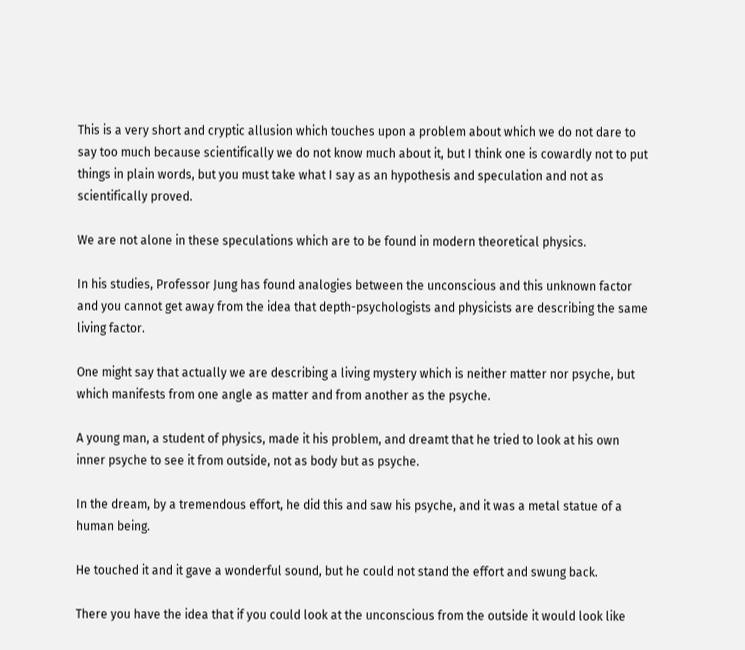This is a very short and cryptic allusion which touches upon a problem about which we do not dare to say too much because scientifically we do not know much about it, but I think one is cowardly not to put things in plain words, but you must take what I say as an hypothesis and speculation and not as scientifically proved.

We are not alone in these speculations which are to be found in modern theoretical physics.

In his studies, Professor Jung has found analogies between the unconscious and this unknown factor and you cannot get away from the idea that depth-psychologists and physicists are describing the same living factor.

One might say that actually we are describing a living mystery which is neither matter nor psyche, but which manifests from one angle as matter and from another as the psyche.

A young man, a student of physics, made it his problem, and dreamt that he tried to look at his own inner psyche to see it from outside, not as body but as psyche.

In the dream, by a tremendous effort, he did this and saw his psyche, and it was a metal statue of a human being.

He touched it and it gave a wonderful sound, but he could not stand the effort and swung back.

There you have the idea that if you could look at the unconscious from the outside it would look like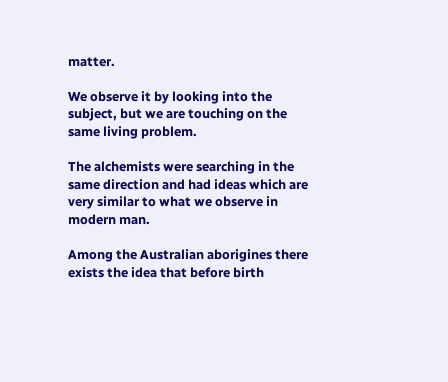matter.

We observe it by looking into the subject, but we are touching on the same living problem.

The alchemists were searching in the same direction and had ideas which are very similar to what we observe in modern man.

Among the Australian aborigines there exists the idea that before birth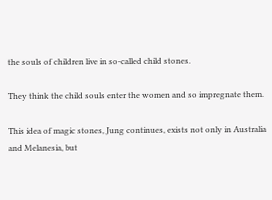the souls of children live in so-called child stones.

They think the child souls enter the women and so impregnate them.

This idea of magic stones, Jung continues, exists not only in Australia and Melanesia, but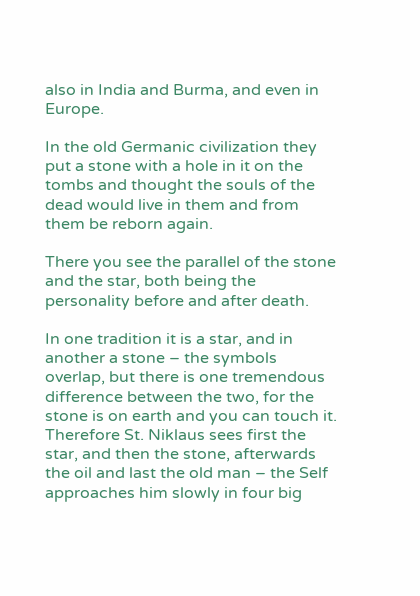also in India and Burma, and even in Europe.

In the old Germanic civilization they put a stone with a hole in it on the tombs and thought the souls of the dead would live in them and from them be reborn again.

There you see the parallel of the stone and the star, both being the personality before and after death.

In one tradition it is a star, and in another a stone – the symbols overlap, but there is one tremendous difference between the two, for the stone is on earth and you can touch it. Therefore St. Niklaus sees first the star, and then the stone, afterwards the oil and last the old man – the Self approaches him slowly in four big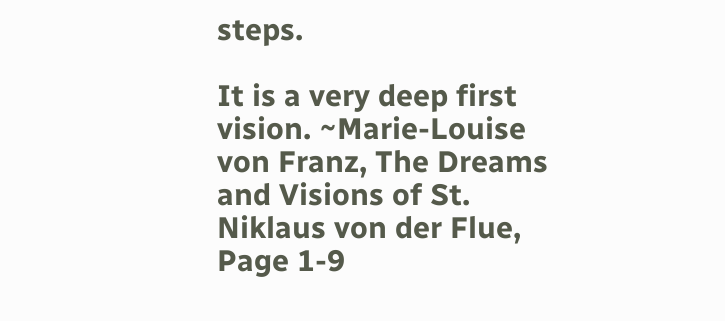steps.

It is a very deep first vision. ~Marie-Louise von Franz, The Dreams and Visions of St. Niklaus von der Flue, Page 1-9